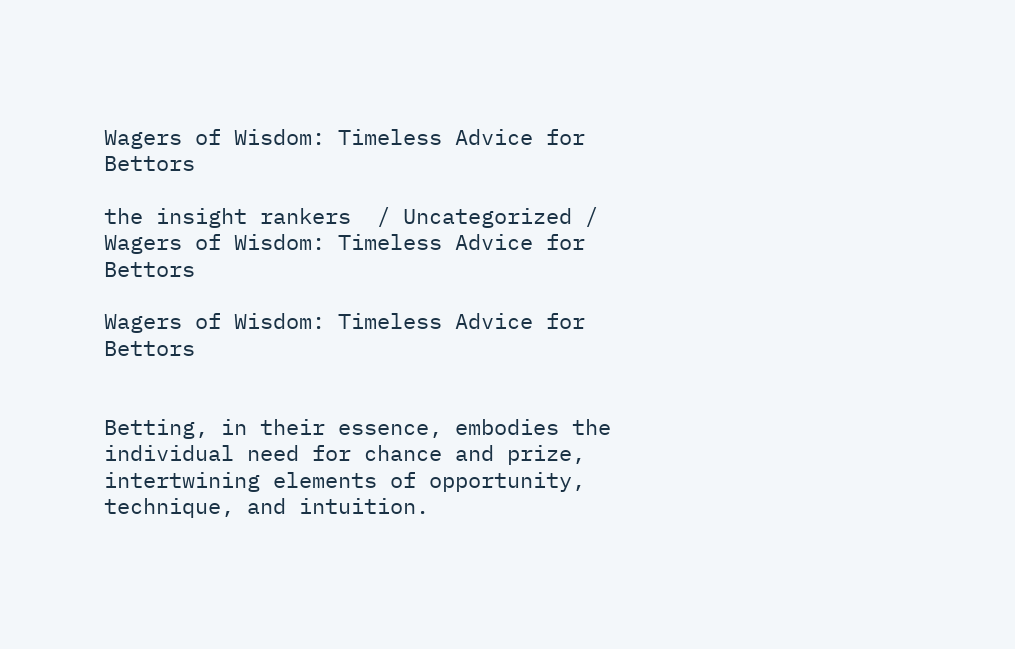Wagers of Wisdom: Timeless Advice for Bettors

the insight rankers  / Uncategorized /  Wagers of Wisdom: Timeless Advice for Bettors

Wagers of Wisdom: Timeless Advice for Bettors


Betting, in their essence, embodies the individual need for chance and prize, intertwining elements of opportunity, technique, and intuition.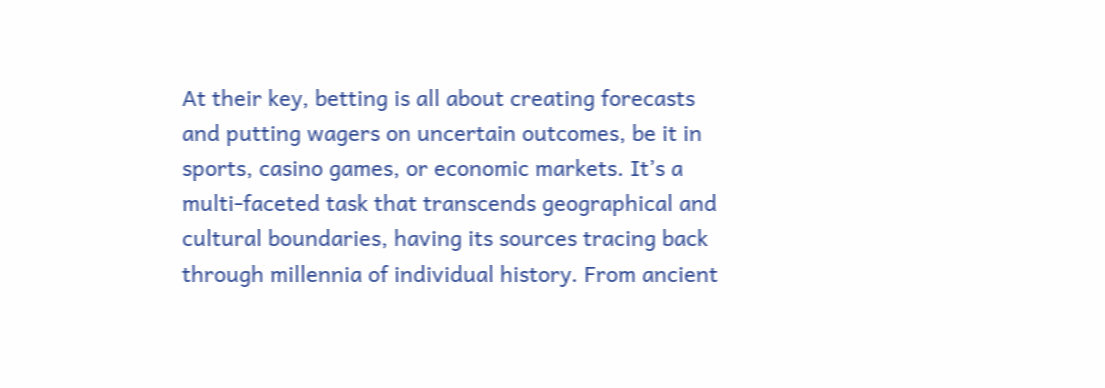At their key, betting is all about creating forecasts and putting wagers on uncertain outcomes, be it in sports, casino games, or economic markets. It’s a multi-faceted task that transcends geographical and cultural boundaries, having its sources tracing back through millennia of individual history. From ancient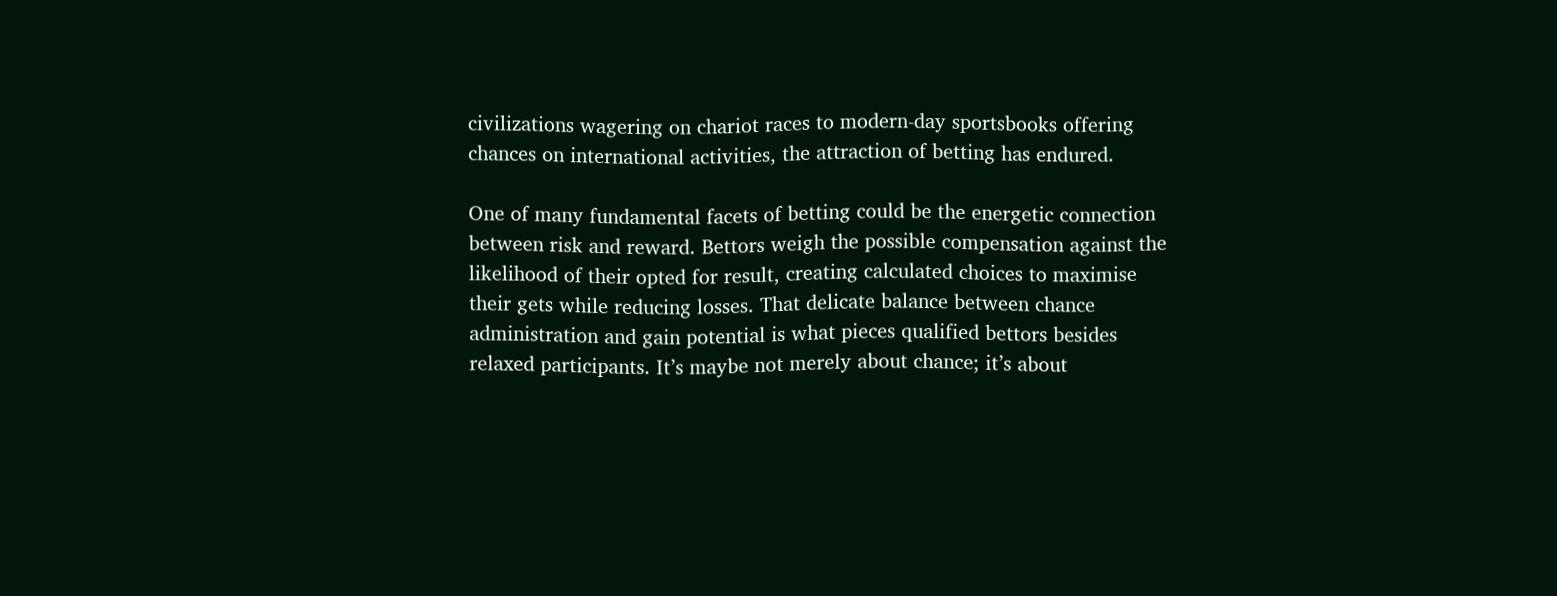civilizations wagering on chariot races to modern-day sportsbooks offering chances on international activities, the attraction of betting has endured.

One of many fundamental facets of betting could be the energetic connection between risk and reward. Bettors weigh the possible compensation against the likelihood of their opted for result, creating calculated choices to maximise their gets while reducing losses. That delicate balance between chance administration and gain potential is what pieces qualified bettors besides relaxed participants. It’s maybe not merely about chance; it’s about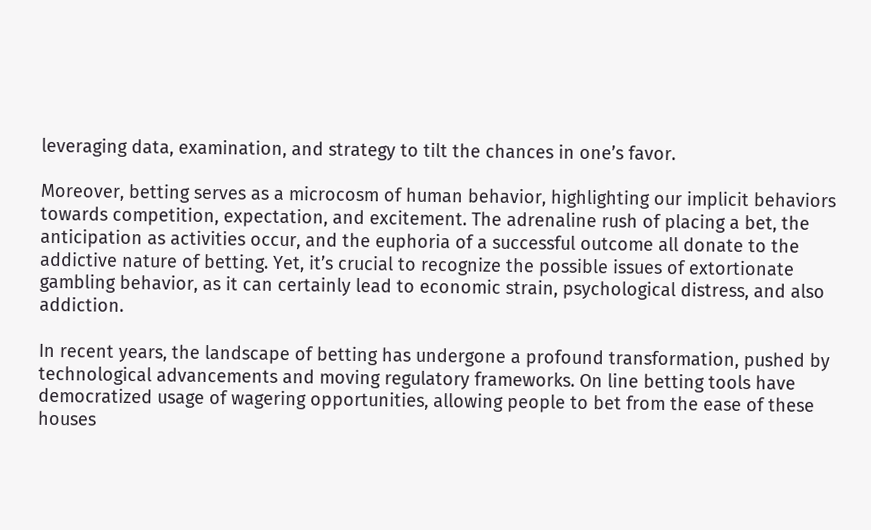leveraging data, examination, and strategy to tilt the chances in one’s favor.

Moreover, betting serves as a microcosm of human behavior, highlighting our implicit behaviors towards competition, expectation, and excitement. The adrenaline rush of placing a bet, the anticipation as activities occur, and the euphoria of a successful outcome all donate to the addictive nature of betting. Yet, it’s crucial to recognize the possible issues of extortionate gambling behavior, as it can certainly lead to economic strain, psychological distress, and also addiction.

In recent years, the landscape of betting has undergone a profound transformation, pushed by technological advancements and moving regulatory frameworks. On line betting tools have democratized usage of wagering opportunities, allowing people to bet from the ease of these houses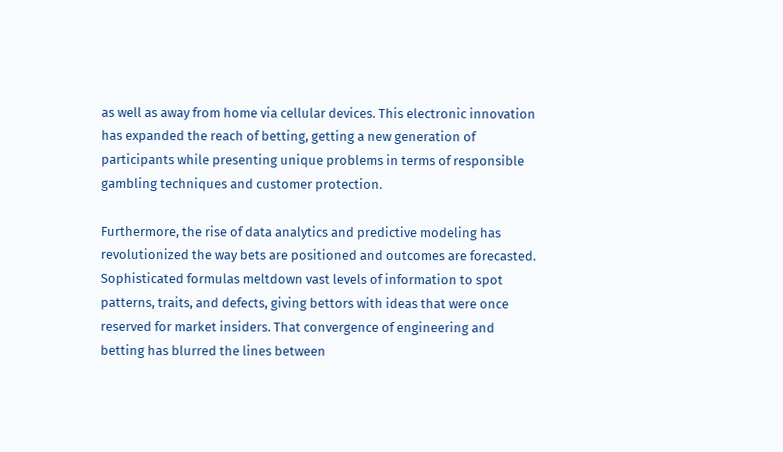as well as away from home via cellular devices. This electronic innovation has expanded the reach of betting, getting a new generation of participants while presenting unique problems in terms of responsible gambling techniques and customer protection.

Furthermore, the rise of data analytics and predictive modeling has revolutionized the way bets are positioned and outcomes are forecasted. Sophisticated formulas meltdown vast levels of information to spot patterns, traits, and defects, giving bettors with ideas that were once reserved for market insiders. That convergence of engineering and betting has blurred the lines between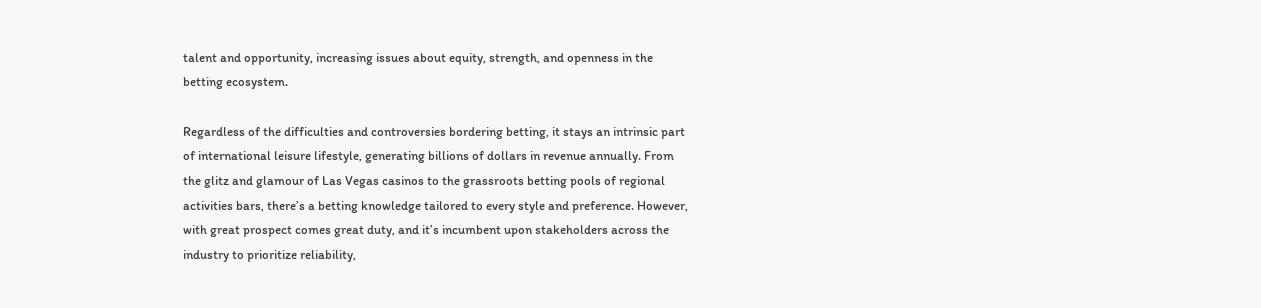talent and opportunity, increasing issues about equity, strength, and openness in the betting ecosystem.

Regardless of the difficulties and controversies bordering betting, it stays an intrinsic part of international leisure lifestyle, generating billions of dollars in revenue annually. From the glitz and glamour of Las Vegas casinos to the grassroots betting pools of regional activities bars, there’s a betting knowledge tailored to every style and preference. However, with great prospect comes great duty, and it’s incumbent upon stakeholders across the industry to prioritize reliability,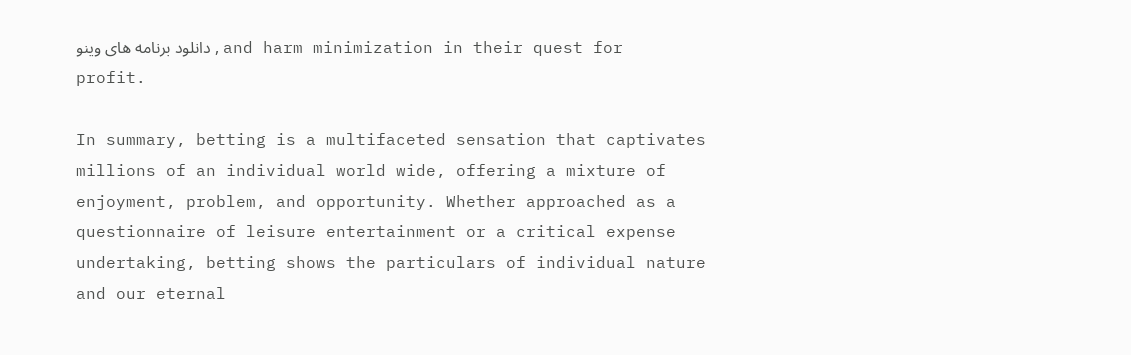دانلود برنامه های وینو , and harm minimization in their quest for profit.

In summary, betting is a multifaceted sensation that captivates millions of an individual world wide, offering a mixture of enjoyment, problem, and opportunity. Whether approached as a questionnaire of leisure entertainment or a critical expense undertaking, betting shows the particulars of individual nature and our eternal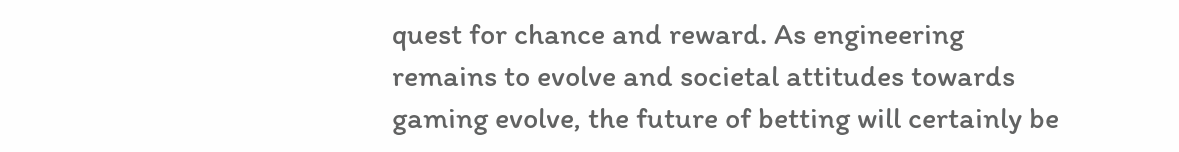quest for chance and reward. As engineering remains to evolve and societal attitudes towards gaming evolve, the future of betting will certainly be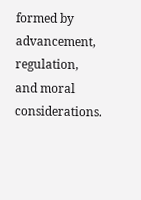formed by advancement, regulation, and moral considerations.